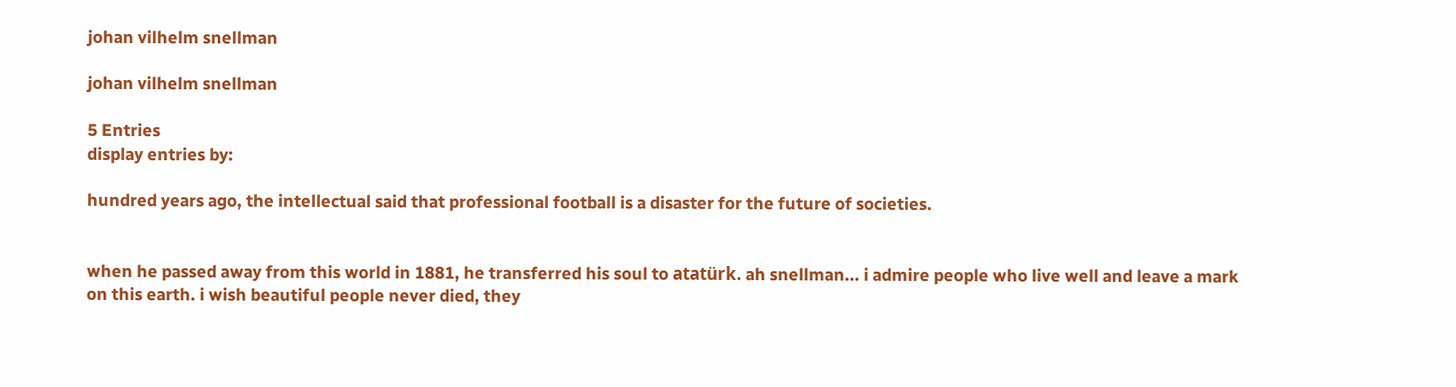johan vilhelm snellman

johan vilhelm snellman

5 Entries
display entries by:

hundred years ago, the intellectual said that professional football is a disaster for the future of societies.


when he passed away from this world in 1881, he transferred his soul to atatürk. ah snellman... i admire people who live well and leave a mark on this earth. i wish beautiful people never died, they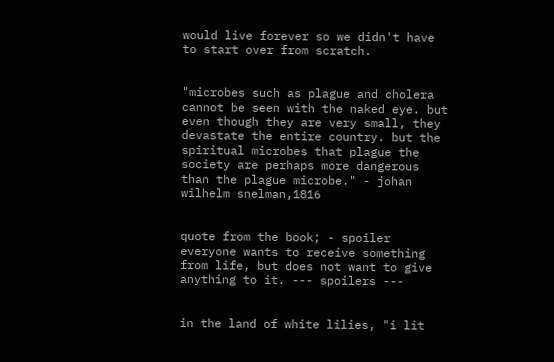would live forever so we didn't have to start over from scratch.


"microbes such as plague and cholera cannot be seen with the naked eye. but even though they are very small, they devastate the entire country. but the spiritual microbes that plague the society are perhaps more dangerous than the plague microbe." - johan wilhelm snelman,1816


quote from the book; - spoiler everyone wants to receive something from life, but does not want to give anything to it. --- spoilers ---


in the land of white lilies, "i lit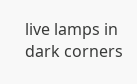live lamps in dark corners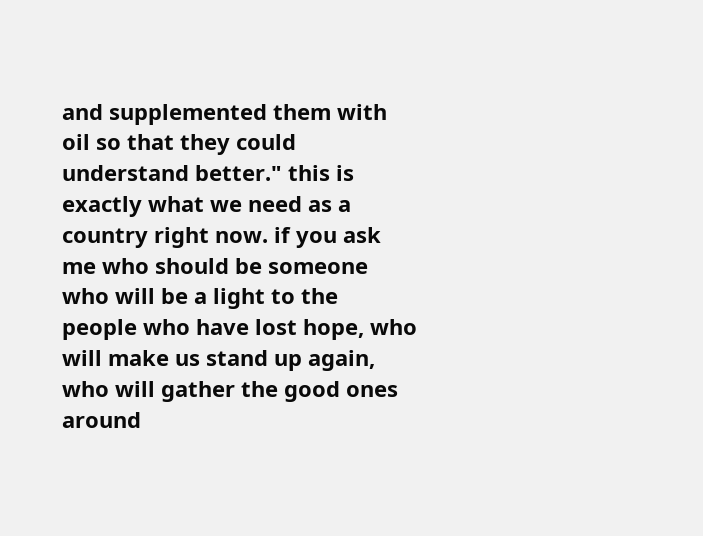and supplemented them with oil so that they could understand better." this is exactly what we need as a country right now. if you ask me who should be someone who will be a light to the people who have lost hope, who will make us stand up again, who will gather the good ones around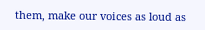them, make our voices as loud as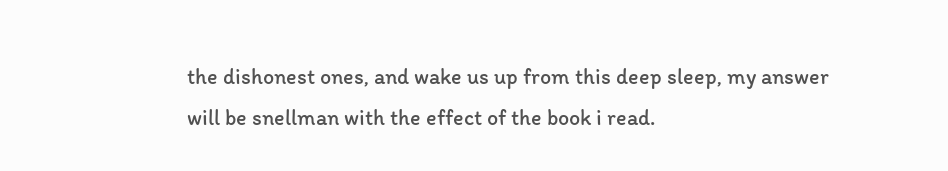the dishonest ones, and wake us up from this deep sleep, my answer will be snellman with the effect of the book i read.